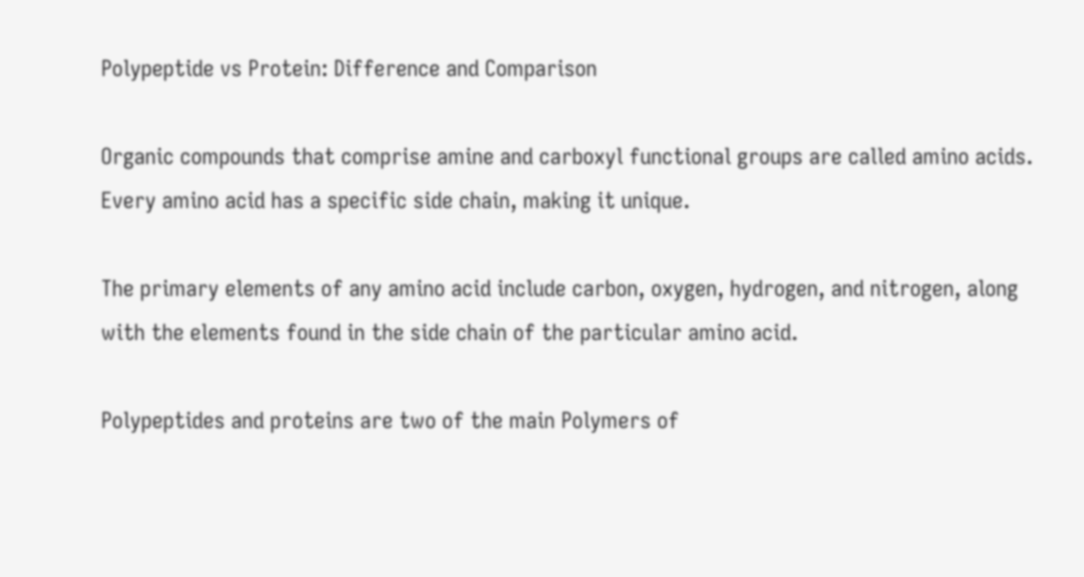Polypeptide vs Protein: Difference and Comparison

Organic compounds that comprise amine and carboxyl functional groups are called amino acids. Every amino acid has a specific side chain, making it unique.

The primary elements of any amino acid include carbon, oxygen, hydrogen, and nitrogen, along with the elements found in the side chain of the particular amino acid.

Polypeptides and proteins are two of the main Polymers of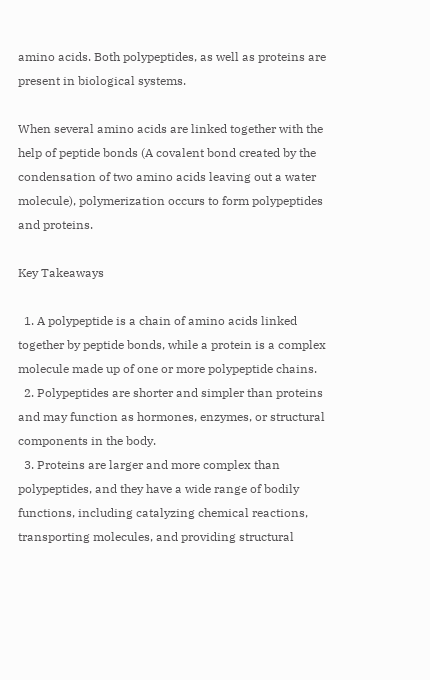amino acids. Both polypeptides, as well as proteins are present in biological systems.

When several amino acids are linked together with the help of peptide bonds (A covalent bond created by the condensation of two amino acids leaving out a water molecule), polymerization occurs to form polypeptides and proteins.

Key Takeaways

  1. A polypeptide is a chain of amino acids linked together by peptide bonds, while a protein is a complex molecule made up of one or more polypeptide chains.
  2. Polypeptides are shorter and simpler than proteins and may function as hormones, enzymes, or structural components in the body.
  3. Proteins are larger and more complex than polypeptides, and they have a wide range of bodily functions, including catalyzing chemical reactions, transporting molecules, and providing structural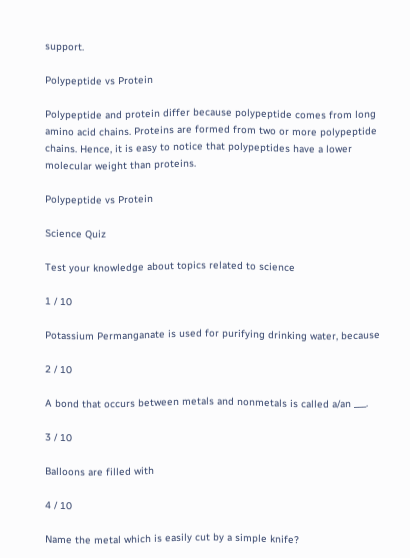support.

Polypeptide vs Protein

Polypeptide and protein differ because polypeptide comes from long amino acid chains. Proteins are formed from two or more polypeptide chains. Hence, it is easy to notice that polypeptides have a lower molecular weight than proteins.

Polypeptide vs Protein

Science Quiz

Test your knowledge about topics related to science

1 / 10

Potassium Permanganate is used for purifying drinking water, because

2 / 10

A bond that occurs between metals and nonmetals is called a/an ___.

3 / 10

Balloons are filled with

4 / 10

Name the metal which is easily cut by a simple knife?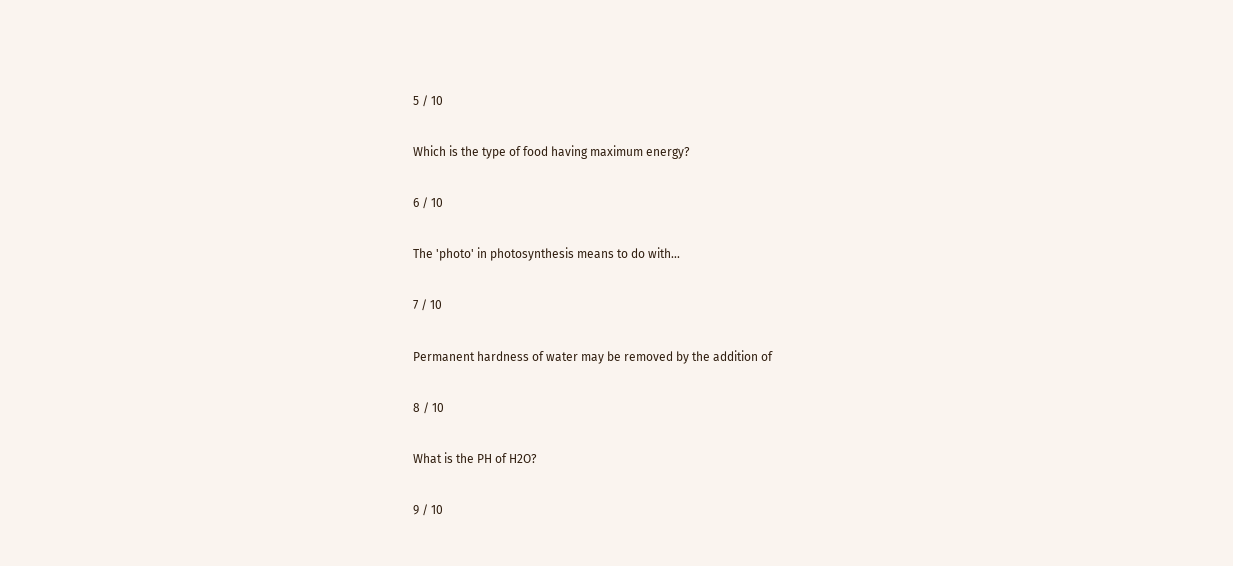5 / 10

Which is the type of food having maximum energy?

6 / 10

The 'photo' in photosynthesis means to do with...

7 / 10

Permanent hardness of water may be removed by the addition of

8 / 10

What is the PH of H2O?

9 / 10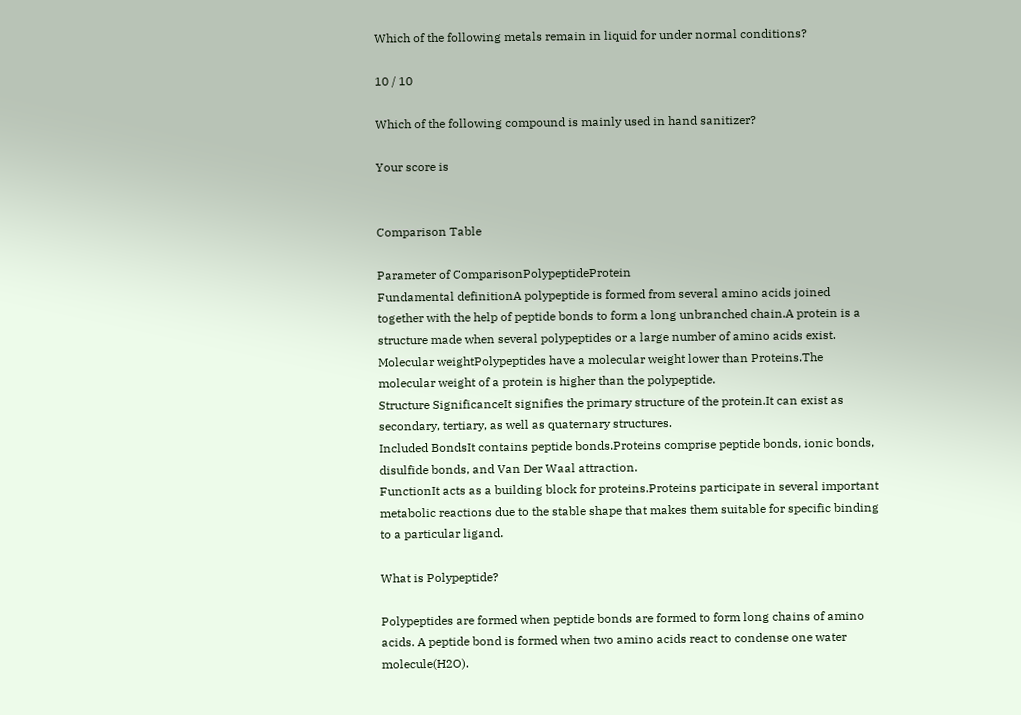Which of the following metals remain in liquid for under normal conditions?

10 / 10

Which of the following compound is mainly used in hand sanitizer?

Your score is


Comparison Table

Parameter of ComparisonPolypeptideProtein
Fundamental definitionA polypeptide is formed from several amino acids joined together with the help of peptide bonds to form a long unbranched chain.A protein is a structure made when several polypeptides or a large number of amino acids exist.
Molecular weightPolypeptides have a molecular weight lower than Proteins.The molecular weight of a protein is higher than the polypeptide.
Structure SignificanceIt signifies the primary structure of the protein.It can exist as secondary, tertiary, as well as quaternary structures.
Included BondsIt contains peptide bonds.Proteins comprise peptide bonds, ionic bonds, disulfide bonds, and Van Der Waal attraction.
FunctionIt acts as a building block for proteins.Proteins participate in several important metabolic reactions due to the stable shape that makes them suitable for specific binding to a particular ligand.

What is Polypeptide?

Polypeptides are formed when peptide bonds are formed to form long chains of amino acids. A peptide bond is formed when two amino acids react to condense one water molecule(H2O).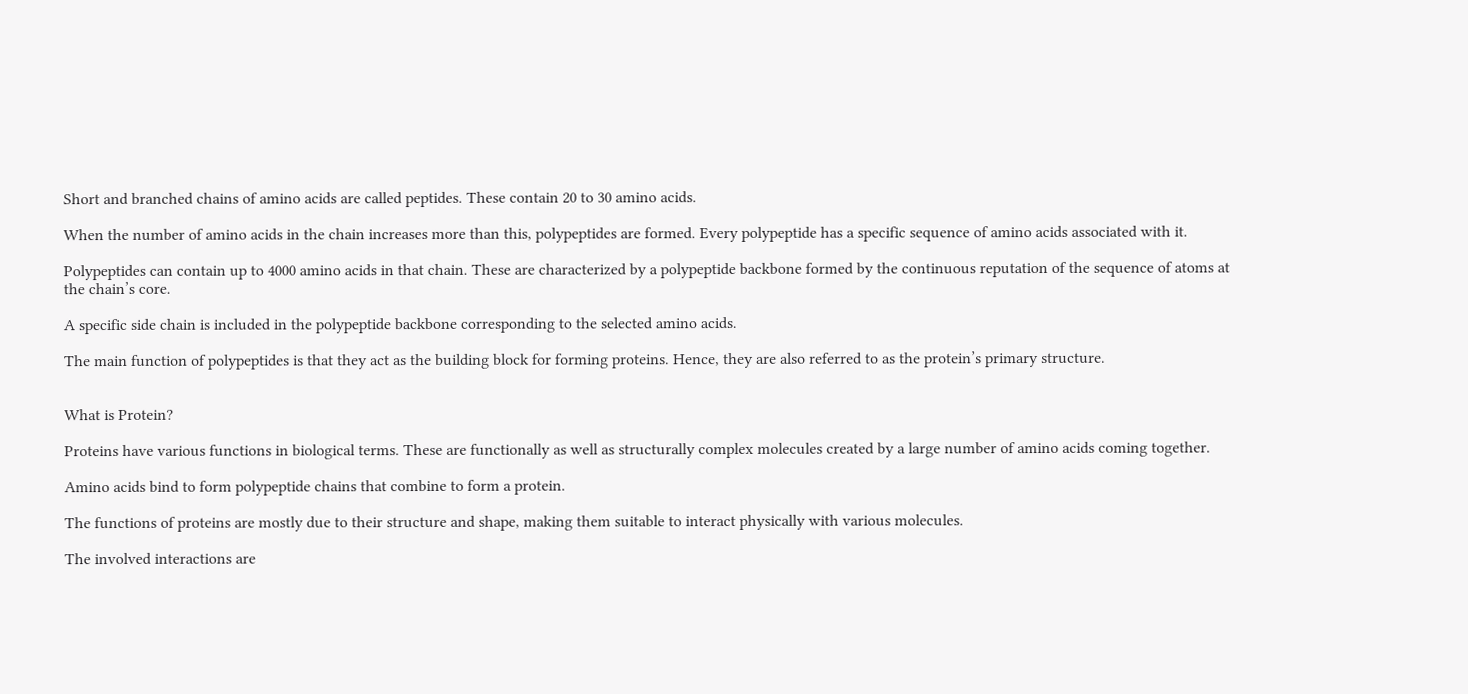Short and branched chains of amino acids are called peptides. These contain 20 to 30 amino acids.

When the number of amino acids in the chain increases more than this, polypeptides are formed. Every polypeptide has a specific sequence of amino acids associated with it.

Polypeptides can contain up to 4000 amino acids in that chain. These are characterized by a polypeptide backbone formed by the continuous reputation of the sequence of atoms at the chain’s core.

A specific side chain is included in the polypeptide backbone corresponding to the selected amino acids.

The main function of polypeptides is that they act as the building block for forming proteins. Hence, they are also referred to as the protein’s primary structure.


What is Protein?

Proteins have various functions in biological terms. These are functionally as well as structurally complex molecules created by a large number of amino acids coming together.

Amino acids bind to form polypeptide chains that combine to form a protein.

The functions of proteins are mostly due to their structure and shape, making them suitable to interact physically with various molecules.

The involved interactions are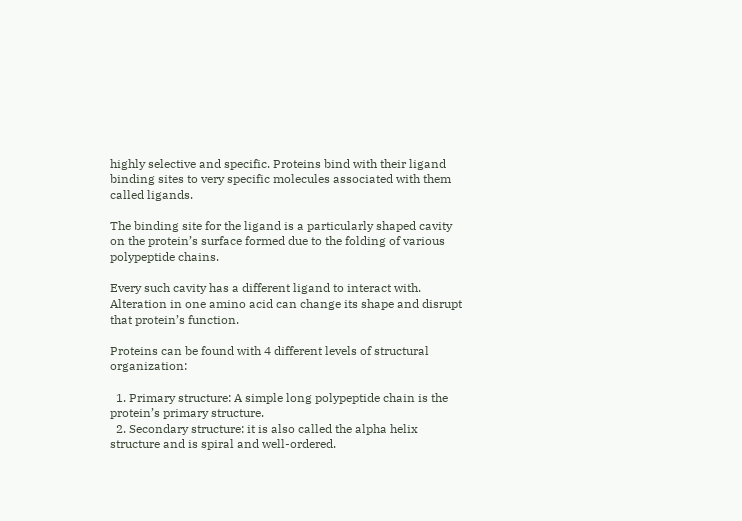highly selective and specific. Proteins bind with their ligand binding sites to very specific molecules associated with them called ligands.

The binding site for the ligand is a particularly shaped cavity on the protein’s surface formed due to the folding of various polypeptide chains.

Every such cavity has a different ligand to interact with. Alteration in one amino acid can change its shape and disrupt that protein’s function.

Proteins can be found with 4 different levels of structural organization:

  1. Primary structure: A simple long polypeptide chain is the protein’s primary structure.
  2. Secondary structure: it is also called the alpha helix structure and is spiral and well-ordered.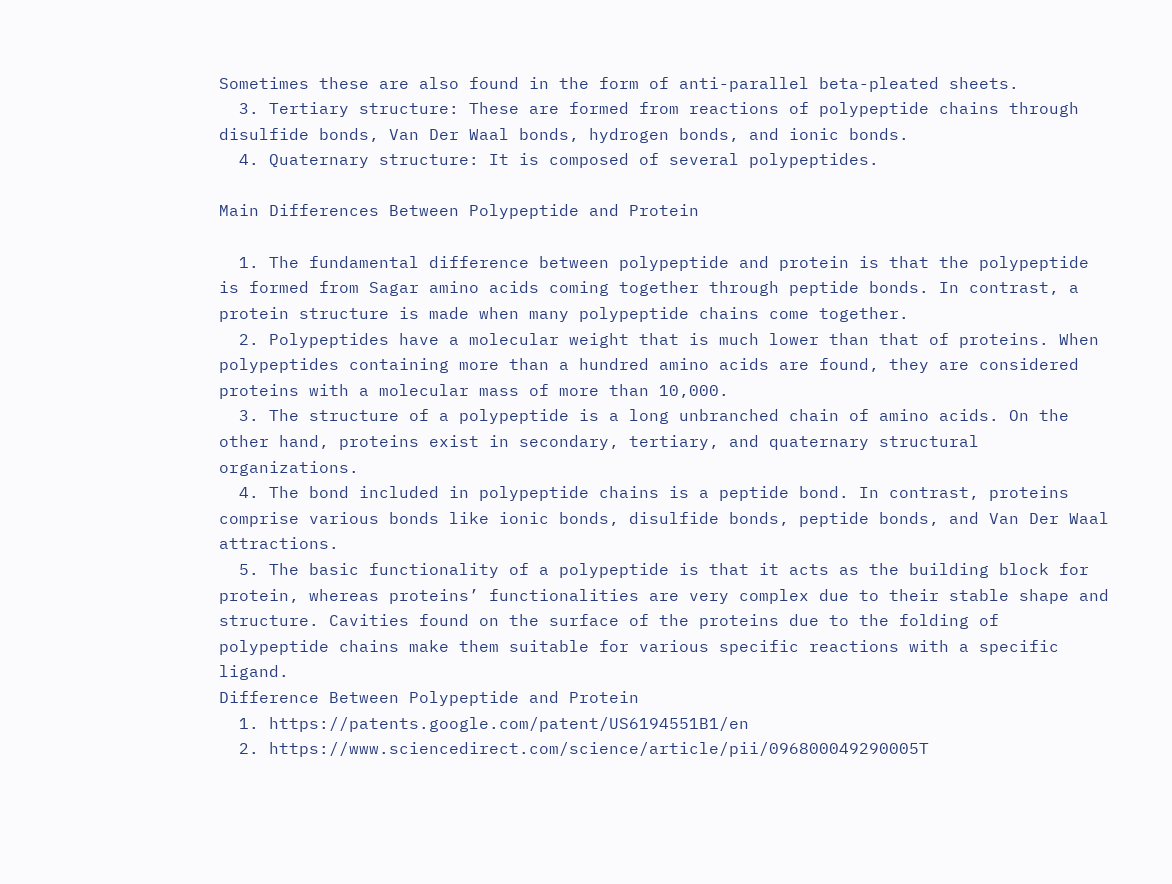Sometimes these are also found in the form of anti-parallel beta-pleated sheets.
  3. Tertiary structure: These are formed from reactions of polypeptide chains through disulfide bonds, Van Der Waal bonds, hydrogen bonds, and ionic bonds.
  4. Quaternary structure: It is composed of several polypeptides.

Main Differences Between Polypeptide and Protein

  1. The fundamental difference between polypeptide and protein is that the polypeptide is formed from Sagar amino acids coming together through peptide bonds. In contrast, a protein structure is made when many polypeptide chains come together.
  2. Polypeptides have a molecular weight that is much lower than that of proteins. When polypeptides containing more than a hundred amino acids are found, they are considered proteins with a molecular mass of more than 10,000.
  3. The structure of a polypeptide is a long unbranched chain of amino acids. On the other hand, proteins exist in secondary, tertiary, and quaternary structural organizations.
  4. The bond included in polypeptide chains is a peptide bond. In contrast, proteins comprise various bonds like ionic bonds, disulfide bonds, peptide bonds, and Van Der Waal attractions.
  5. The basic functionality of a polypeptide is that it acts as the building block for protein, whereas proteins’ functionalities are very complex due to their stable shape and structure. Cavities found on the surface of the proteins due to the folding of polypeptide chains make them suitable for various specific reactions with a specific ligand.
Difference Between Polypeptide and Protein
  1. https://patents.google.com/patent/US6194551B1/en
  2. https://www.sciencedirect.com/science/article/pii/096800049290005T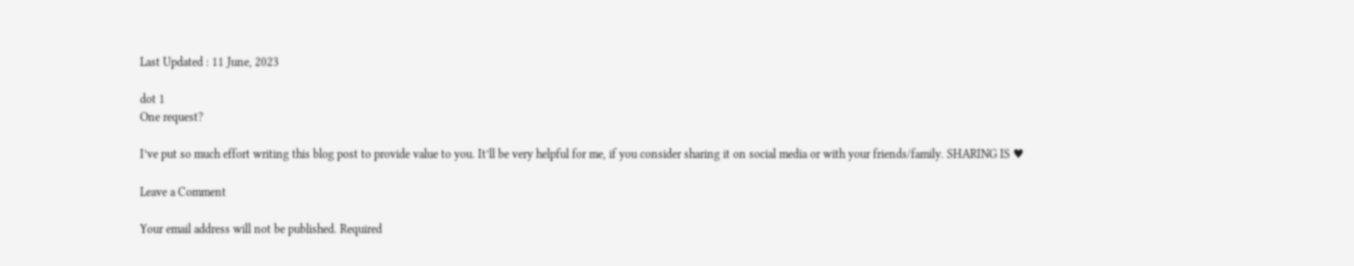Last Updated : 11 June, 2023

dot 1
One request?

I’ve put so much effort writing this blog post to provide value to you. It’ll be very helpful for me, if you consider sharing it on social media or with your friends/family. SHARING IS ♥

Leave a Comment

Your email address will not be published. Required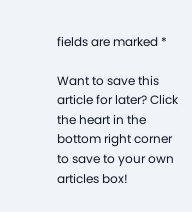fields are marked *

Want to save this article for later? Click the heart in the bottom right corner to save to your own articles box!